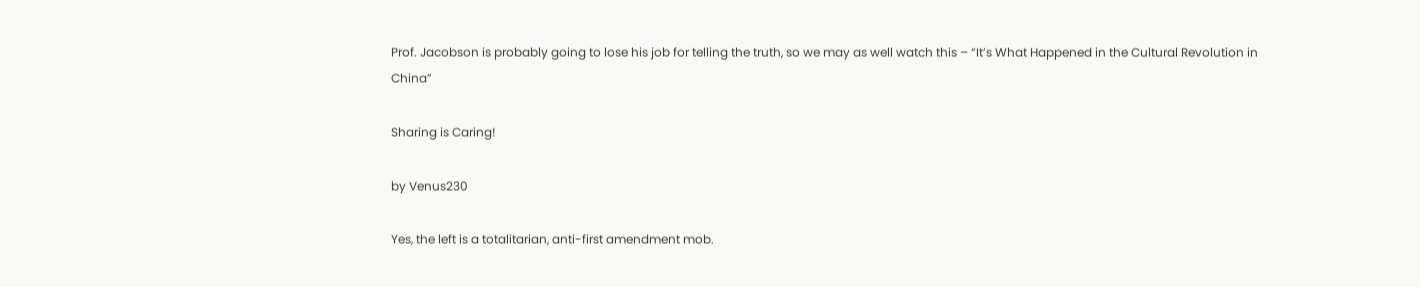Prof. Jacobson is probably going to lose his job for telling the truth, so we may as well watch this – “It’s What Happened in the Cultural Revolution in China”

Sharing is Caring!

by Venus230

Yes, the left is a totalitarian, anti-first amendment mob.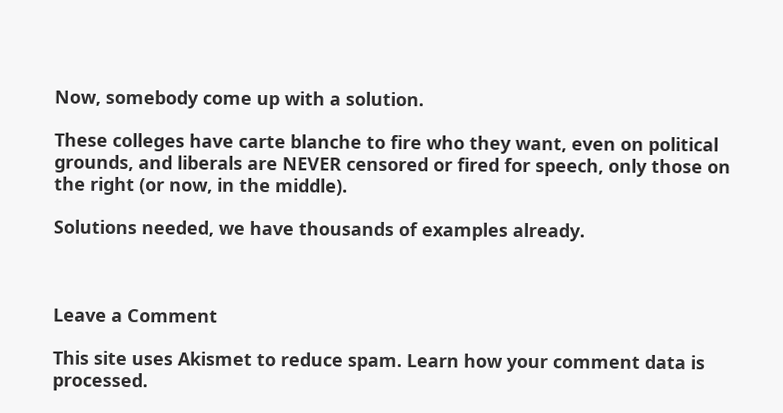Now, somebody come up with a solution.

These colleges have carte blanche to fire who they want, even on political grounds, and liberals are NEVER censored or fired for speech, only those on the right (or now, in the middle).

Solutions needed, we have thousands of examples already.



Leave a Comment

This site uses Akismet to reduce spam. Learn how your comment data is processed.